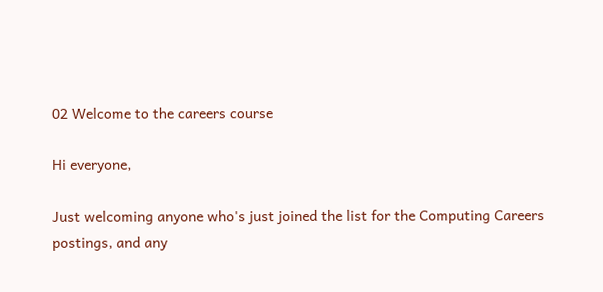02 Welcome to the careers course

Hi everyone,

Just welcoming anyone who's just joined the list for the Computing Careers
postings, and any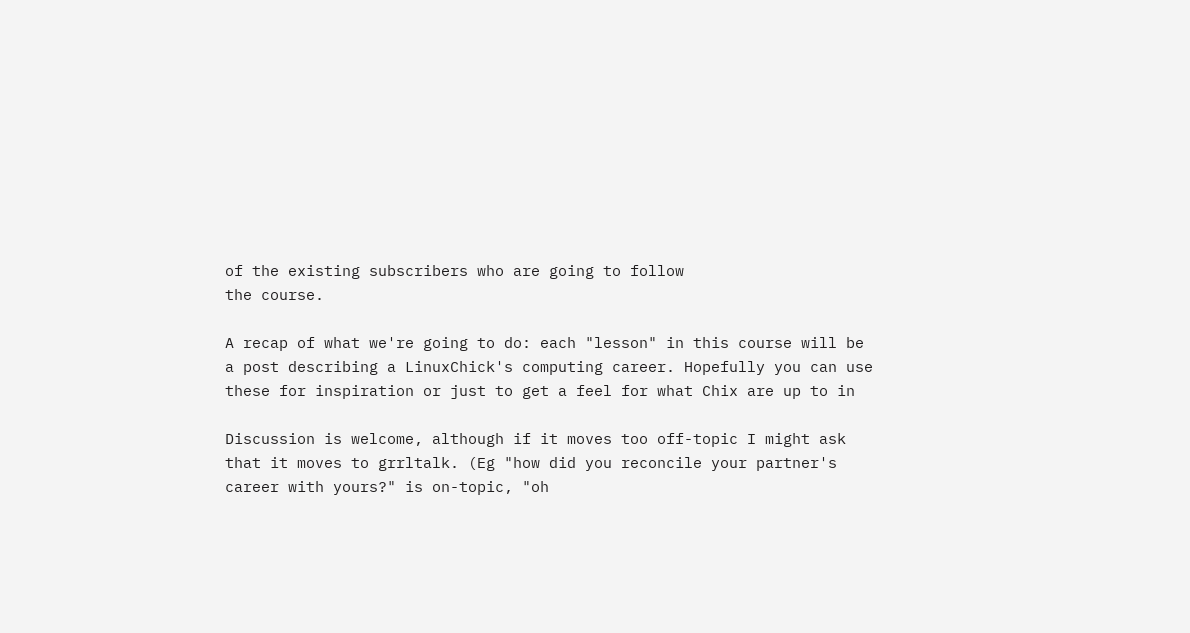of the existing subscribers who are going to follow
the course.

A recap of what we're going to do: each "lesson" in this course will be
a post describing a LinuxChick's computing career. Hopefully you can use
these for inspiration or just to get a feel for what Chix are up to in

Discussion is welcome, although if it moves too off-topic I might ask
that it moves to grrltalk. (Eg "how did you reconcile your partner's
career with yours?" is on-topic, "oh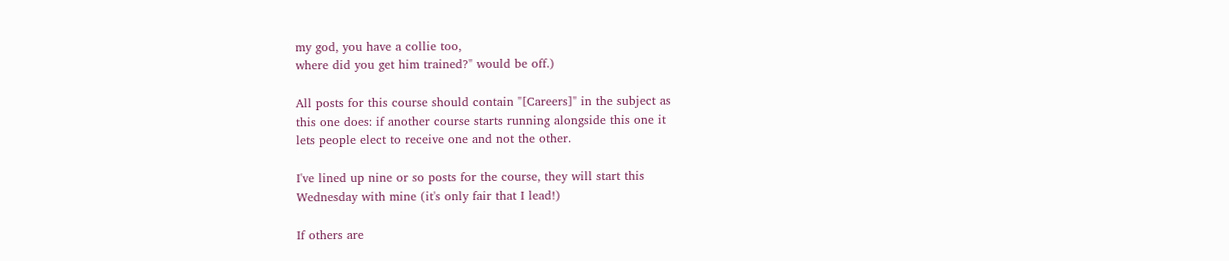my god, you have a collie too,
where did you get him trained?" would be off.)

All posts for this course should contain "[Careers]" in the subject as
this one does: if another course starts running alongside this one it
lets people elect to receive one and not the other.

I've lined up nine or so posts for the course, they will start this
Wednesday with mine (it's only fair that I lead!)

If others are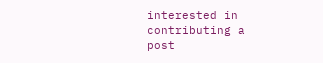interested in contributing a post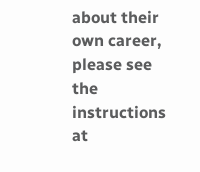about their own career,
please see the instructions at